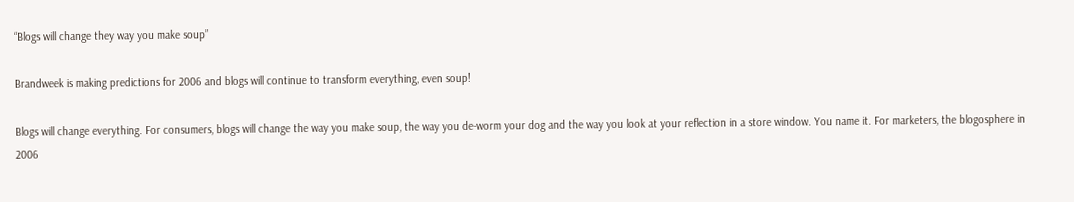“Blogs will change they way you make soup”

Brandweek is making predictions for 2006 and blogs will continue to transform everything, even soup!

Blogs will change everything. For consumers, blogs will change the way you make soup, the way you de-worm your dog and the way you look at your reflection in a store window. You name it. For marketers, the blogosphere in 2006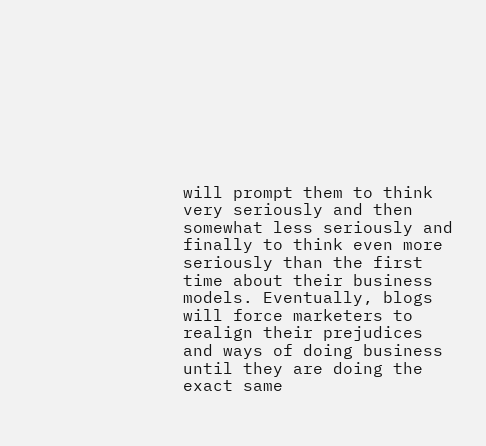will prompt them to think very seriously and then somewhat less seriously and finally to think even more seriously than the first time about their business models. Eventually, blogs will force marketers to realign their prejudices and ways of doing business until they are doing the exact same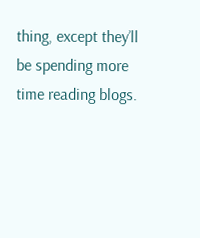thing, except they’ll be spending more time reading blogs.